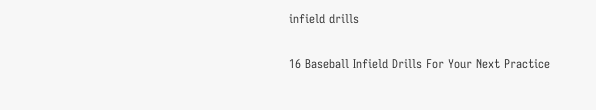infield drills

16 Baseball Infield Drills For Your Next Practice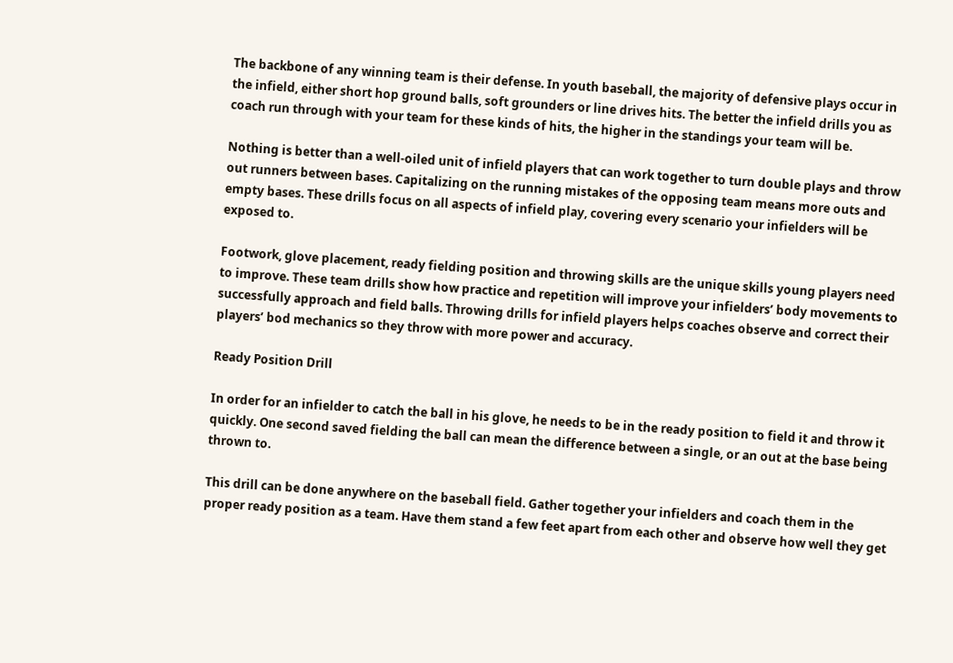The backbone of any winning team is their defense. In youth baseball, the majority of defensive plays occur in the infield, either short hop ground balls, soft grounders or line drives hits. The better the infield drills you as coach run through with your team for these kinds of hits, the higher in the standings your team will be.

Nothing is better than a well-oiled unit of infield players that can work together to turn double plays and throw out runners between bases. Capitalizing on the running mistakes of the opposing team means more outs and empty bases. These drills focus on all aspects of infield play, covering every scenario your infielders will be exposed to.

Footwork, glove placement, ready fielding position and throwing skills are the unique skills young players need to improve. These team drills show how practice and repetition will improve your infielders’ body movements to successfully approach and field balls. Throwing drills for infield players helps coaches observe and correct their players’ bod mechanics so they throw with more power and accuracy.

Ready Position Drill

In order for an infielder to catch the ball in his glove, he needs to be in the ready position to field it and throw it quickly. One second saved fielding the ball can mean the difference between a single, or an out at the base being thrown to.

This drill can be done anywhere on the baseball field. Gather together your infielders and coach them in the proper ready position as a team. Have them stand a few feet apart from each other and observe how well they get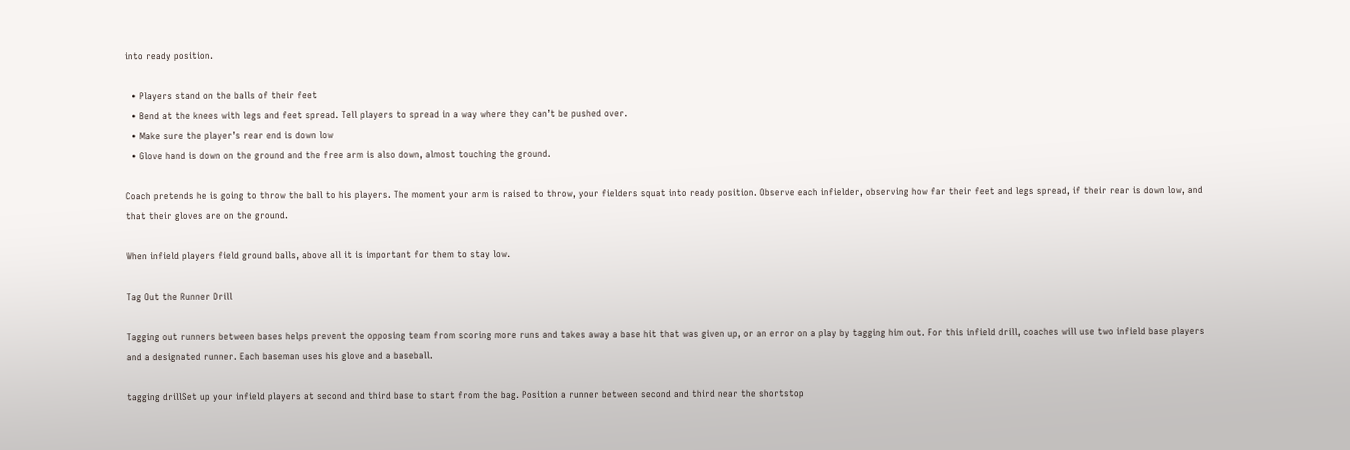into ready position.

  • Players stand on the balls of their feet
  • Bend at the knees with legs and feet spread. Tell players to spread in a way where they can’t be pushed over.
  • Make sure the player’s rear end is down low
  • Glove hand is down on the ground and the free arm is also down, almost touching the ground.

Coach pretends he is going to throw the ball to his players. The moment your arm is raised to throw, your fielders squat into ready position. Observe each infielder, observing how far their feet and legs spread, if their rear is down low, and that their gloves are on the ground.

When infield players field ground balls, above all it is important for them to stay low.

Tag Out the Runner Drill

Tagging out runners between bases helps prevent the opposing team from scoring more runs and takes away a base hit that was given up, or an error on a play by tagging him out. For this infield drill, coaches will use two infield base players and a designated runner. Each baseman uses his glove and a baseball.

tagging drillSet up your infield players at second and third base to start from the bag. Position a runner between second and third near the shortstop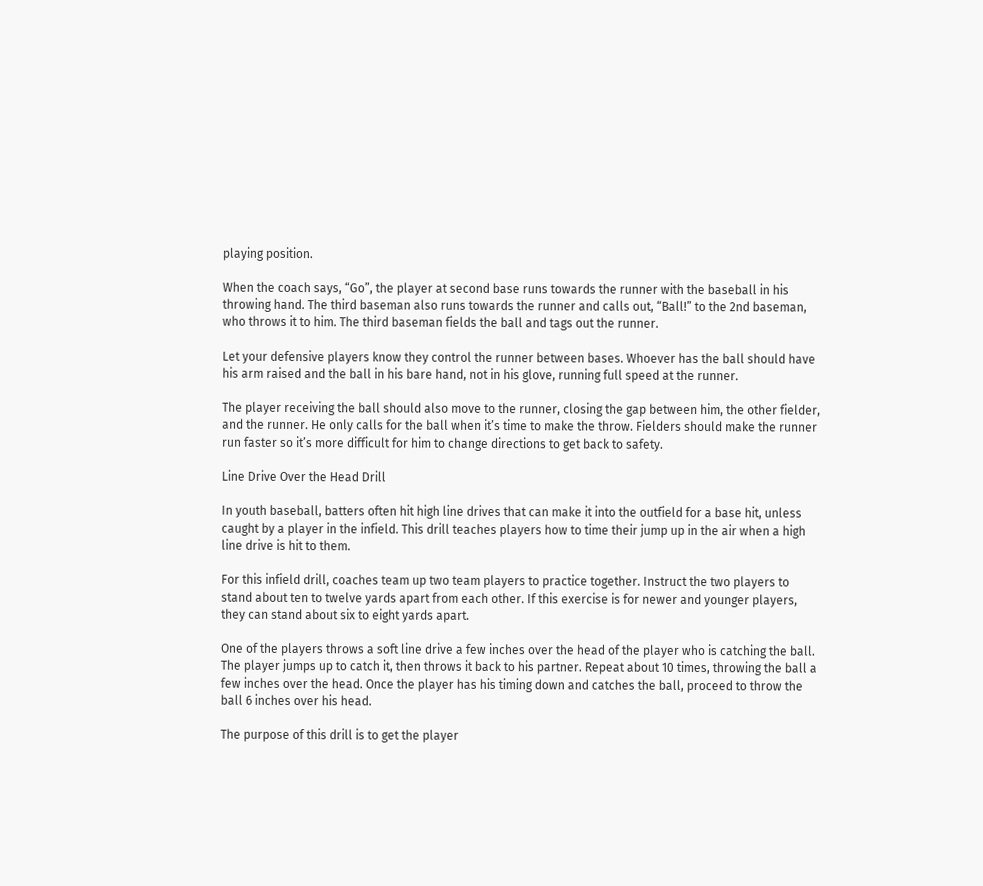playing position.

When the coach says, “Go”, the player at second base runs towards the runner with the baseball in his throwing hand. The third baseman also runs towards the runner and calls out, “Ball!” to the 2nd baseman, who throws it to him. The third baseman fields the ball and tags out the runner.

Let your defensive players know they control the runner between bases. Whoever has the ball should have his arm raised and the ball in his bare hand, not in his glove, running full speed at the runner.

The player receiving the ball should also move to the runner, closing the gap between him, the other fielder, and the runner. He only calls for the ball when it’s time to make the throw. Fielders should make the runner run faster so it’s more difficult for him to change directions to get back to safety.

Line Drive Over the Head Drill

In youth baseball, batters often hit high line drives that can make it into the outfield for a base hit, unless caught by a player in the infield. This drill teaches players how to time their jump up in the air when a high line drive is hit to them.

For this infield drill, coaches team up two team players to practice together. Instruct the two players to stand about ten to twelve yards apart from each other. If this exercise is for newer and younger players, they can stand about six to eight yards apart.

One of the players throws a soft line drive a few inches over the head of the player who is catching the ball. The player jumps up to catch it, then throws it back to his partner. Repeat about 10 times, throwing the ball a few inches over the head. Once the player has his timing down and catches the ball, proceed to throw the ball 6 inches over his head.

The purpose of this drill is to get the player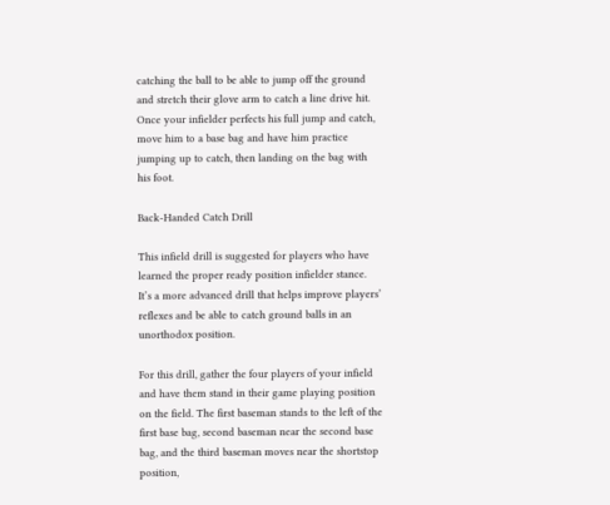catching the ball to be able to jump off the ground and stretch their glove arm to catch a line drive hit. Once your infielder perfects his full jump and catch, move him to a base bag and have him practice jumping up to catch, then landing on the bag with his foot.

Back-Handed Catch Drill

This infield drill is suggested for players who have learned the proper ready position infielder stance. It’s a more advanced drill that helps improve players’ reflexes and be able to catch ground balls in an unorthodox position.

For this drill, gather the four players of your infield and have them stand in their game playing position on the field. The first baseman stands to the left of the first base bag, second baseman near the second base bag, and the third baseman moves near the shortstop position,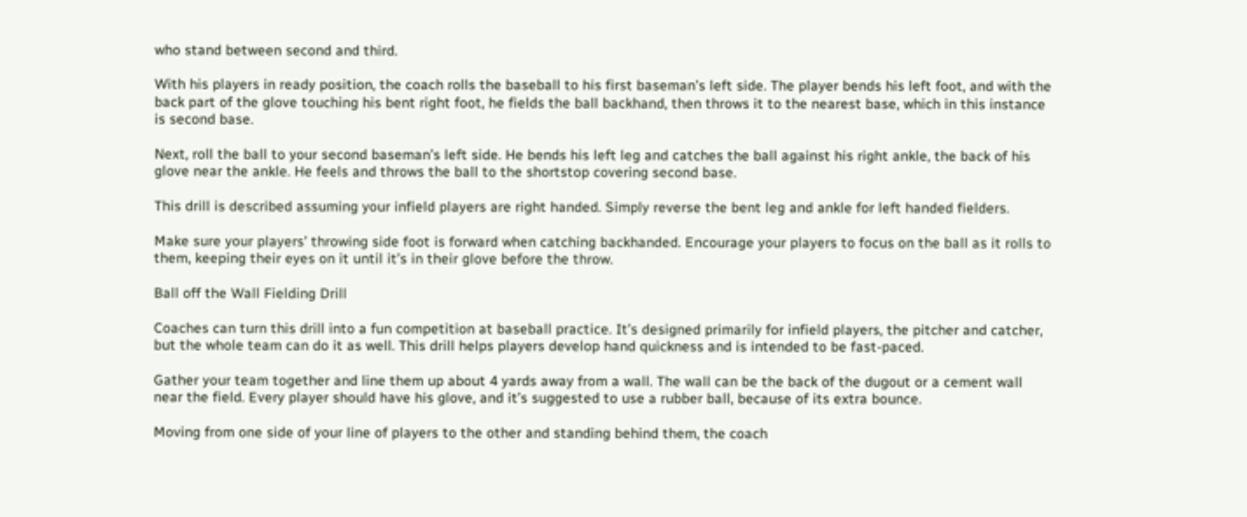who stand between second and third.

With his players in ready position, the coach rolls the baseball to his first baseman’s left side. The player bends his left foot, and with the back part of the glove touching his bent right foot, he fields the ball backhand, then throws it to the nearest base, which in this instance is second base.

Next, roll the ball to your second baseman’s left side. He bends his left leg and catches the ball against his right ankle, the back of his glove near the ankle. He feels and throws the ball to the shortstop covering second base.

This drill is described assuming your infield players are right handed. Simply reverse the bent leg and ankle for left handed fielders.

Make sure your players’ throwing side foot is forward when catching backhanded. Encourage your players to focus on the ball as it rolls to them, keeping their eyes on it until it’s in their glove before the throw.

Ball off the Wall Fielding Drill

Coaches can turn this drill into a fun competition at baseball practice. It’s designed primarily for infield players, the pitcher and catcher, but the whole team can do it as well. This drill helps players develop hand quickness and is intended to be fast-paced.

Gather your team together and line them up about 4 yards away from a wall. The wall can be the back of the dugout or a cement wall near the field. Every player should have his glove, and it’s suggested to use a rubber ball, because of its extra bounce.

Moving from one side of your line of players to the other and standing behind them, the coach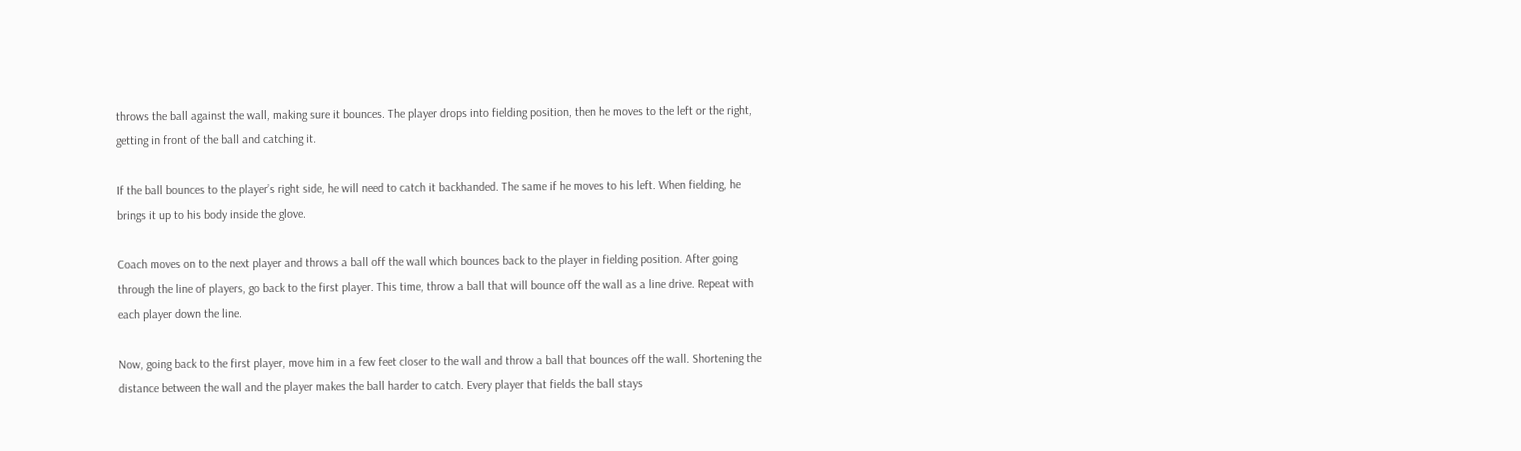throws the ball against the wall, making sure it bounces. The player drops into fielding position, then he moves to the left or the right, getting in front of the ball and catching it.

If the ball bounces to the player’s right side, he will need to catch it backhanded. The same if he moves to his left. When fielding, he brings it up to his body inside the glove.

Coach moves on to the next player and throws a ball off the wall which bounces back to the player in fielding position. After going through the line of players, go back to the first player. This time, throw a ball that will bounce off the wall as a line drive. Repeat with each player down the line.

Now, going back to the first player, move him in a few feet closer to the wall and throw a ball that bounces off the wall. Shortening the distance between the wall and the player makes the ball harder to catch. Every player that fields the ball stays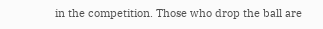in the competition. Those who drop the ball are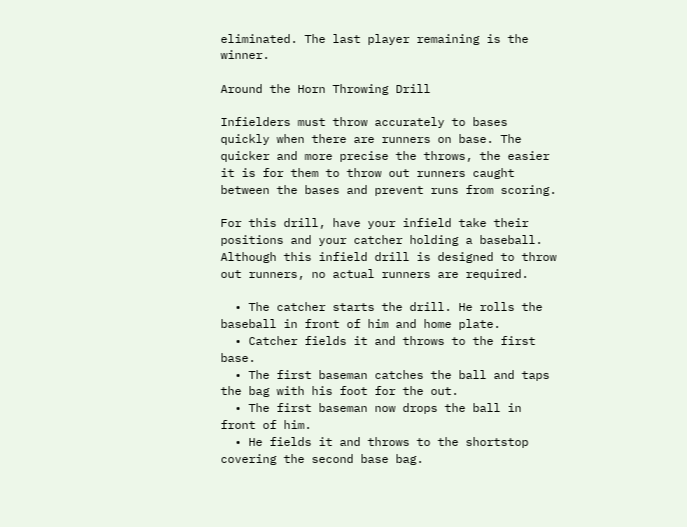eliminated. The last player remaining is the winner.

Around the Horn Throwing Drill

Infielders must throw accurately to bases quickly when there are runners on base. The quicker and more precise the throws, the easier it is for them to throw out runners caught between the bases and prevent runs from scoring.

For this drill, have your infield take their positions and your catcher holding a baseball. Although this infield drill is designed to throw out runners, no actual runners are required.

  • The catcher starts the drill. He rolls the baseball in front of him and home plate.
  • Catcher fields it and throws to the first base.
  • The first baseman catches the ball and taps the bag with his foot for the out.
  • The first baseman now drops the ball in front of him.
  • He fields it and throws to the shortstop covering the second base bag.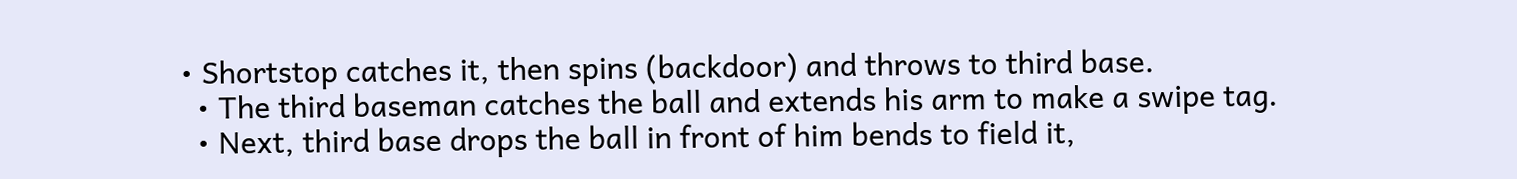• Shortstop catches it, then spins (backdoor) and throws to third base.
  • The third baseman catches the ball and extends his arm to make a swipe tag.
  • Next, third base drops the ball in front of him bends to field it,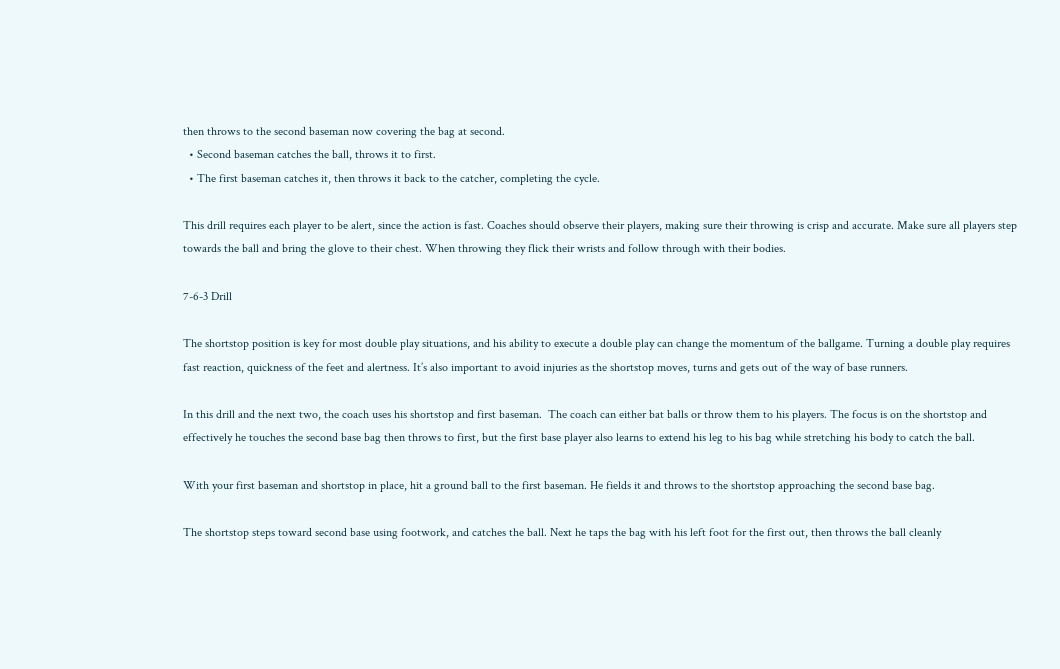then throws to the second baseman now covering the bag at second.
  • Second baseman catches the ball, throws it to first.
  • The first baseman catches it, then throws it back to the catcher, completing the cycle.

This drill requires each player to be alert, since the action is fast. Coaches should observe their players, making sure their throwing is crisp and accurate. Make sure all players step towards the ball and bring the glove to their chest. When throwing they flick their wrists and follow through with their bodies.

7-6-3 Drill

The shortstop position is key for most double play situations, and his ability to execute a double play can change the momentum of the ballgame. Turning a double play requires fast reaction, quickness of the feet and alertness. It’s also important to avoid injuries as the shortstop moves, turns and gets out of the way of base runners.

In this drill and the next two, the coach uses his shortstop and first baseman.  The coach can either bat balls or throw them to his players. The focus is on the shortstop and effectively he touches the second base bag then throws to first, but the first base player also learns to extend his leg to his bag while stretching his body to catch the ball.

With your first baseman and shortstop in place, hit a ground ball to the first baseman. He fields it and throws to the shortstop approaching the second base bag.

The shortstop steps toward second base using footwork, and catches the ball. Next he taps the bag with his left foot for the first out, then throws the ball cleanly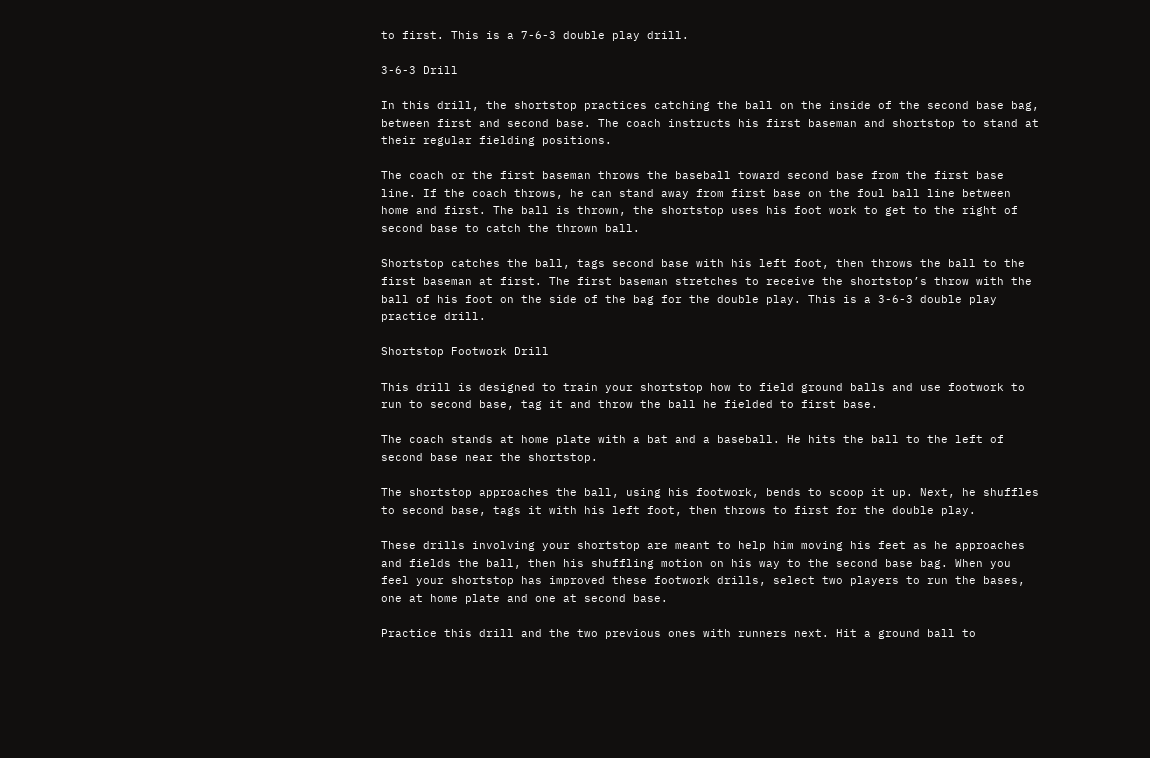to first. This is a 7-6-3 double play drill.

3-6-3 Drill

In this drill, the shortstop practices catching the ball on the inside of the second base bag, between first and second base. The coach instructs his first baseman and shortstop to stand at their regular fielding positions.

The coach or the first baseman throws the baseball toward second base from the first base line. If the coach throws, he can stand away from first base on the foul ball line between home and first. The ball is thrown, the shortstop uses his foot work to get to the right of second base to catch the thrown ball.

Shortstop catches the ball, tags second base with his left foot, then throws the ball to the first baseman at first. The first baseman stretches to receive the shortstop’s throw with the ball of his foot on the side of the bag for the double play. This is a 3-6-3 double play practice drill.

Shortstop Footwork Drill

This drill is designed to train your shortstop how to field ground balls and use footwork to run to second base, tag it and throw the ball he fielded to first base.

The coach stands at home plate with a bat and a baseball. He hits the ball to the left of second base near the shortstop.

The shortstop approaches the ball, using his footwork, bends to scoop it up. Next, he shuffles to second base, tags it with his left foot, then throws to first for the double play.

These drills involving your shortstop are meant to help him moving his feet as he approaches and fields the ball, then his shuffling motion on his way to the second base bag. When you feel your shortstop has improved these footwork drills, select two players to run the bases, one at home plate and one at second base.

Practice this drill and the two previous ones with runners next. Hit a ground ball to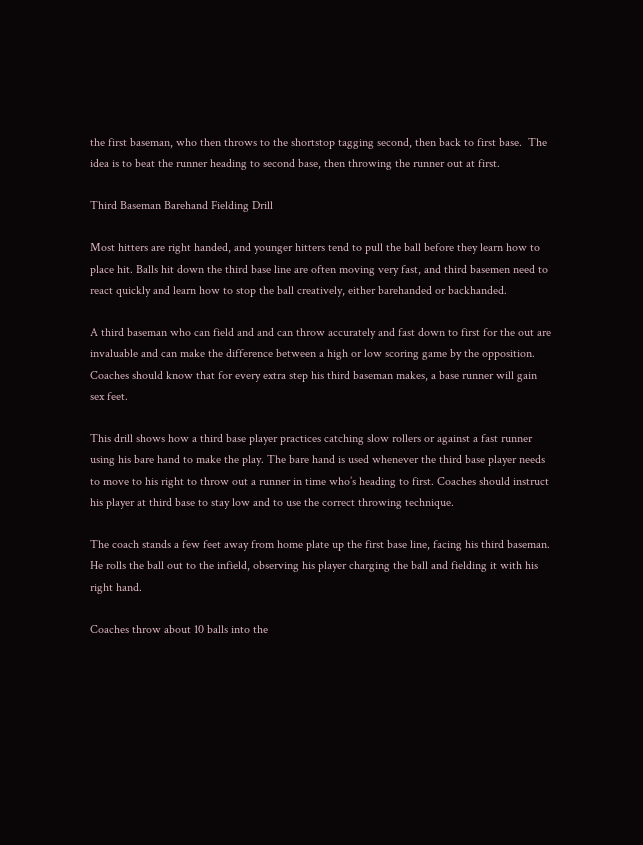the first baseman, who then throws to the shortstop tagging second, then back to first base.  The idea is to beat the runner heading to second base, then throwing the runner out at first.

Third Baseman Barehand Fielding Drill

Most hitters are right handed, and younger hitters tend to pull the ball before they learn how to place hit. Balls hit down the third base line are often moving very fast, and third basemen need to react quickly and learn how to stop the ball creatively, either barehanded or backhanded.

A third baseman who can field and and can throw accurately and fast down to first for the out are invaluable and can make the difference between a high or low scoring game by the opposition. Coaches should know that for every extra step his third baseman makes, a base runner will gain sex feet.

This drill shows how a third base player practices catching slow rollers or against a fast runner using his bare hand to make the play. The bare hand is used whenever the third base player needs to move to his right to throw out a runner in time who’s heading to first. Coaches should instruct his player at third base to stay low and to use the correct throwing technique.

The coach stands a few feet away from home plate up the first base line, facing his third baseman. He rolls the ball out to the infield, observing his player charging the ball and fielding it with his right hand.

Coaches throw about 10 balls into the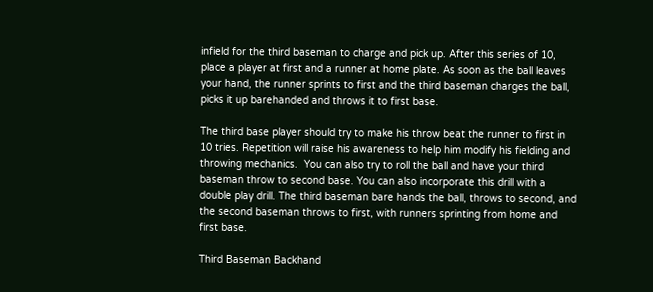infield for the third baseman to charge and pick up. After this series of 10, place a player at first and a runner at home plate. As soon as the ball leaves your hand, the runner sprints to first and the third baseman charges the ball, picks it up barehanded and throws it to first base.

The third base player should try to make his throw beat the runner to first in 10 tries. Repetition will raise his awareness to help him modify his fielding and throwing mechanics.  You can also try to roll the ball and have your third baseman throw to second base. You can also incorporate this drill with a double play drill. The third baseman bare hands the ball, throws to second, and the second baseman throws to first, with runners sprinting from home and first base.

Third Baseman Backhand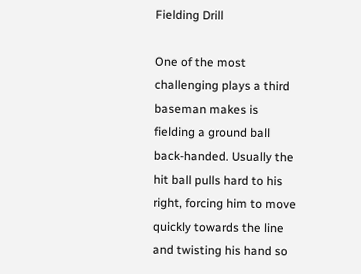Fielding Drill

One of the most challenging plays a third baseman makes is fielding a ground ball back-handed. Usually the hit ball pulls hard to his right, forcing him to move quickly towards the line and twisting his hand so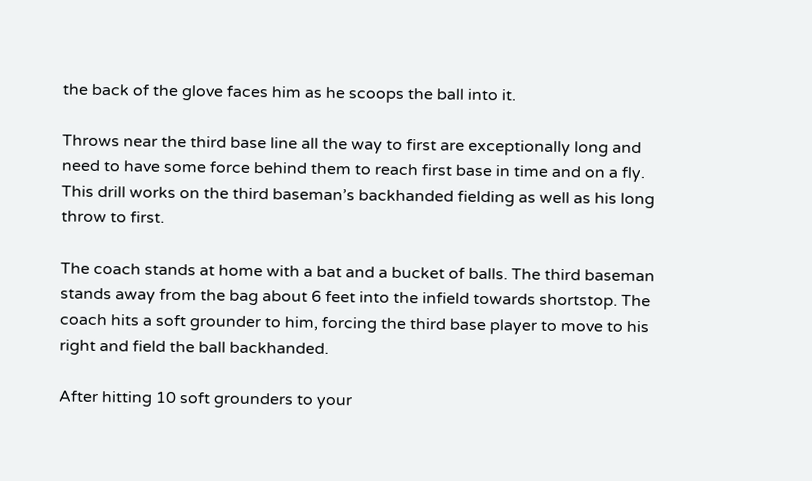the back of the glove faces him as he scoops the ball into it.

Throws near the third base line all the way to first are exceptionally long and need to have some force behind them to reach first base in time and on a fly. This drill works on the third baseman’s backhanded fielding as well as his long throw to first.

The coach stands at home with a bat and a bucket of balls. The third baseman stands away from the bag about 6 feet into the infield towards shortstop. The coach hits a soft grounder to him, forcing the third base player to move to his right and field the ball backhanded.

After hitting 10 soft grounders to your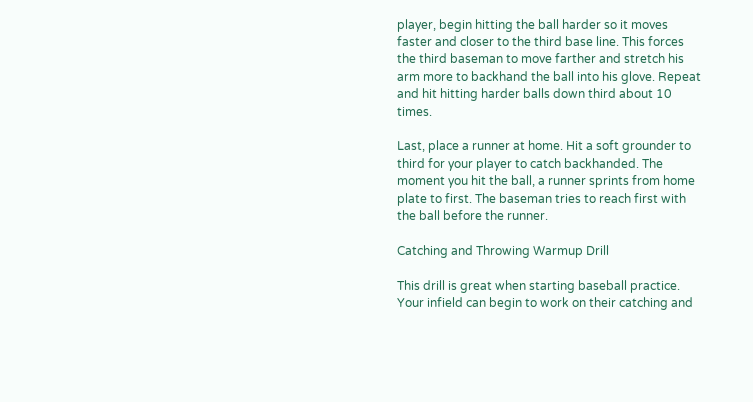player, begin hitting the ball harder so it moves faster and closer to the third base line. This forces the third baseman to move farther and stretch his arm more to backhand the ball into his glove. Repeat and hit hitting harder balls down third about 10 times.

Last, place a runner at home. Hit a soft grounder to third for your player to catch backhanded. The moment you hit the ball, a runner sprints from home plate to first. The baseman tries to reach first with the ball before the runner.

Catching and Throwing Warmup Drill

This drill is great when starting baseball practice. Your infield can begin to work on their catching and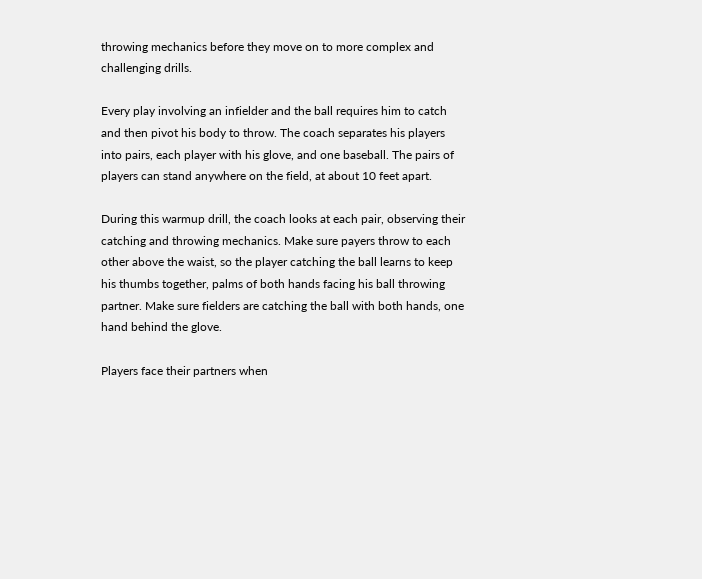throwing mechanics before they move on to more complex and challenging drills.

Every play involving an infielder and the ball requires him to catch and then pivot his body to throw. The coach separates his players into pairs, each player with his glove, and one baseball. The pairs of players can stand anywhere on the field, at about 10 feet apart.

During this warmup drill, the coach looks at each pair, observing their catching and throwing mechanics. Make sure payers throw to each other above the waist, so the player catching the ball learns to keep his thumbs together, palms of both hands facing his ball throwing partner. Make sure fielders are catching the ball with both hands, one hand behind the glove.

Players face their partners when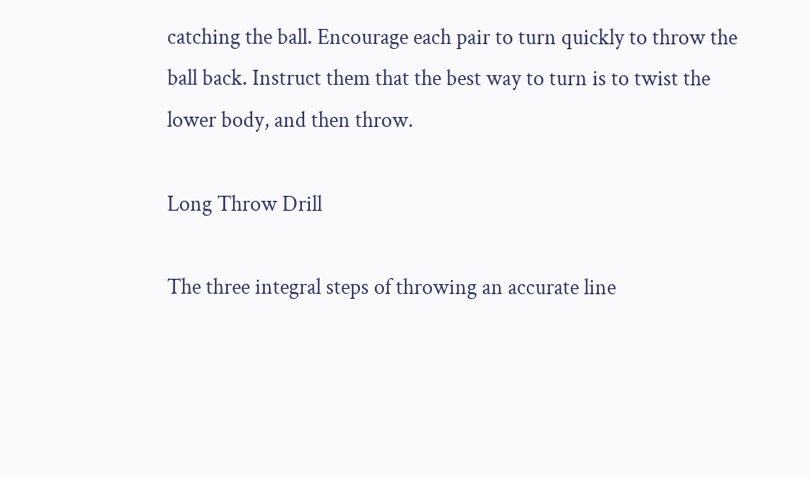catching the ball. Encourage each pair to turn quickly to throw the ball back. Instruct them that the best way to turn is to twist the lower body, and then throw.

Long Throw Drill

The three integral steps of throwing an accurate line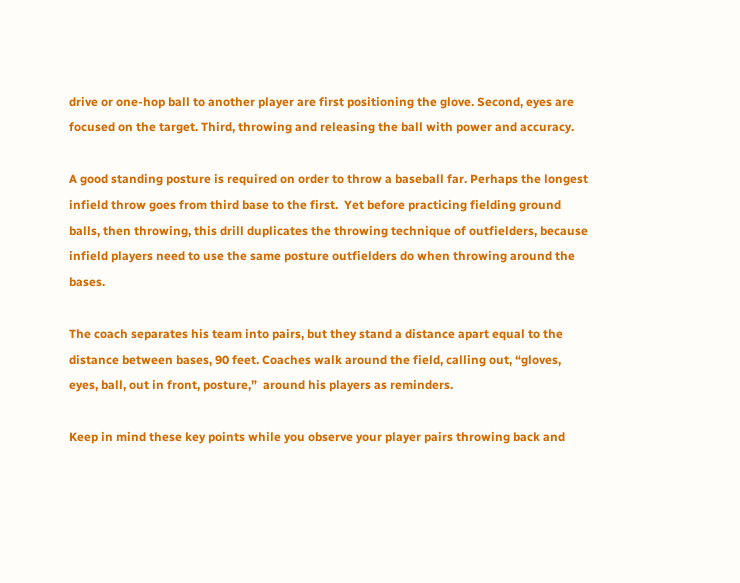drive or one-hop ball to another player are first positioning the glove. Second, eyes are focused on the target. Third, throwing and releasing the ball with power and accuracy.

A good standing posture is required on order to throw a baseball far. Perhaps the longest infield throw goes from third base to the first.  Yet before practicing fielding ground balls, then throwing, this drill duplicates the throwing technique of outfielders, because infield players need to use the same posture outfielders do when throwing around the bases.

The coach separates his team into pairs, but they stand a distance apart equal to the distance between bases, 90 feet. Coaches walk around the field, calling out, “gloves, eyes, ball, out in front, posture,”  around his players as reminders.

Keep in mind these key points while you observe your player pairs throwing back and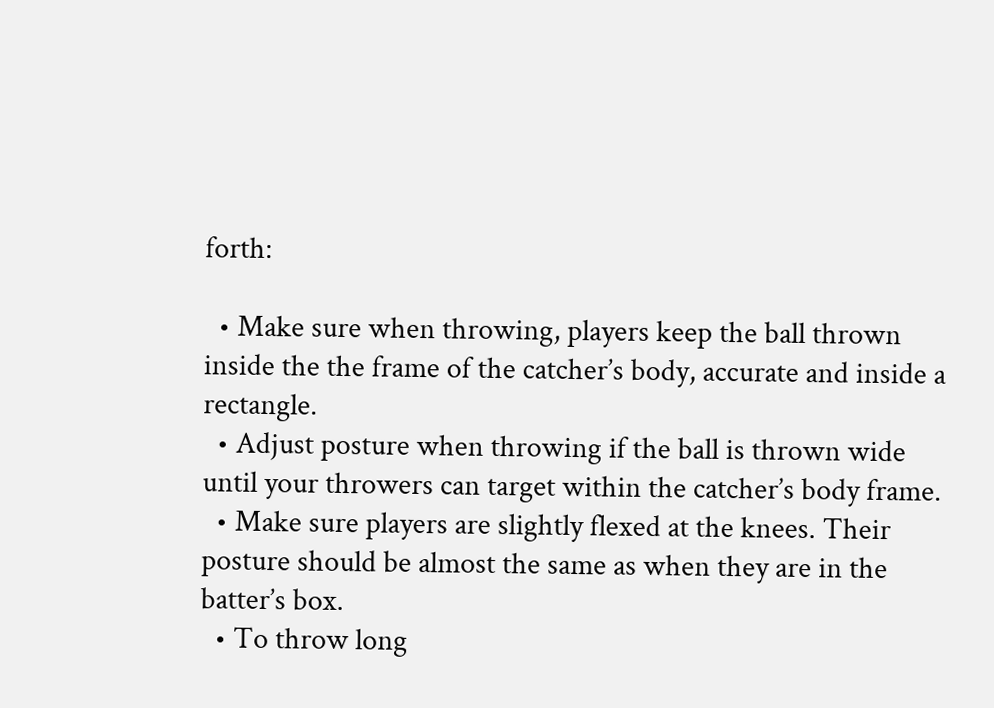forth:

  • Make sure when throwing, players keep the ball thrown inside the the frame of the catcher’s body, accurate and inside a rectangle.
  • Adjust posture when throwing if the ball is thrown wide until your throwers can target within the catcher’s body frame.
  • Make sure players are slightly flexed at the knees. Their posture should be almost the same as when they are in the batter’s box.
  • To throw long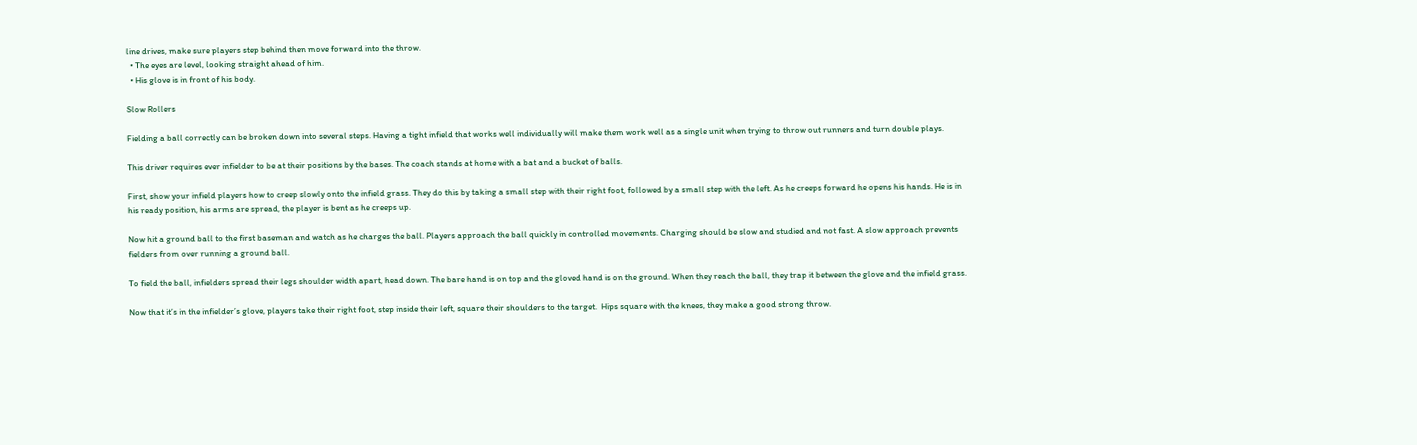line drives, make sure players step behind then move forward into the throw.
  • The eyes are level, looking straight ahead of him.
  • His glove is in front of his body.

Slow Rollers

Fielding a ball correctly can be broken down into several steps. Having a tight infield that works well individually will make them work well as a single unit when trying to throw out runners and turn double plays.

This driver requires ever infielder to be at their positions by the bases. The coach stands at home with a bat and a bucket of balls.

First, show your infield players how to creep slowly onto the infield grass. They do this by taking a small step with their right foot, followed by a small step with the left. As he creeps forward he opens his hands. He is in his ready position, his arms are spread, the player is bent as he creeps up.

Now hit a ground ball to the first baseman and watch as he charges the ball. Players approach the ball quickly in controlled movements. Charging should be slow and studied and not fast. A slow approach prevents fielders from over running a ground ball.

To field the ball, infielders spread their legs shoulder width apart, head down. The bare hand is on top and the gloved hand is on the ground. When they reach the ball, they trap it between the glove and the infield grass.

Now that it’s in the infielder’s glove, players take their right foot, step inside their left, square their shoulders to the target.  Hips square with the knees, they make a good strong throw.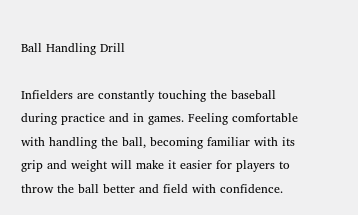Ball Handling Drill

Infielders are constantly touching the baseball during practice and in games. Feeling comfortable with handling the ball, becoming familiar with its grip and weight will make it easier for players to throw the ball better and field with confidence.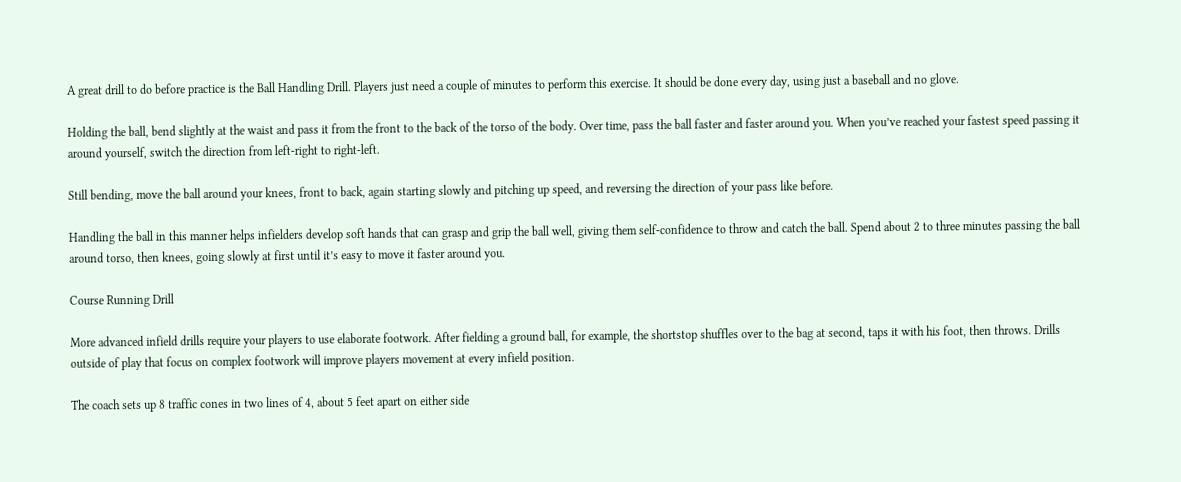A great drill to do before practice is the Ball Handling Drill. Players just need a couple of minutes to perform this exercise. It should be done every day, using just a baseball and no glove.

Holding the ball, bend slightly at the waist and pass it from the front to the back of the torso of the body. Over time, pass the ball faster and faster around you. When you’ve reached your fastest speed passing it around yourself, switch the direction from left-right to right-left.

Still bending, move the ball around your knees, front to back, again starting slowly and pitching up speed, and reversing the direction of your pass like before.

Handling the ball in this manner helps infielders develop soft hands that can grasp and grip the ball well, giving them self-confidence to throw and catch the ball. Spend about 2 to three minutes passing the ball around torso, then knees, going slowly at first until it’s easy to move it faster around you.

Course Running Drill

More advanced infield drills require your players to use elaborate footwork. After fielding a ground ball, for example, the shortstop shuffles over to the bag at second, taps it with his foot, then throws. Drills outside of play that focus on complex footwork will improve players movement at every infield position.

The coach sets up 8 traffic cones in two lines of 4, about 5 feet apart on either side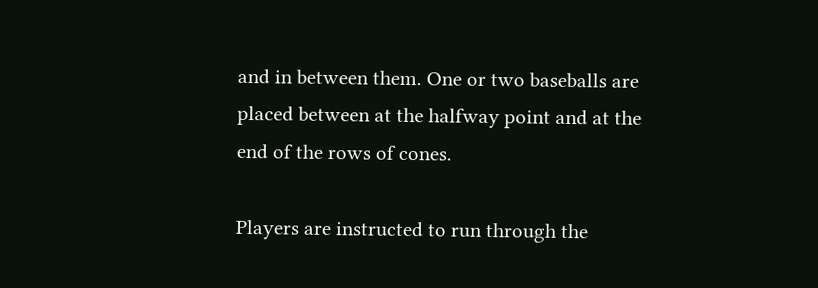and in between them. One or two baseballs are placed between at the halfway point and at the end of the rows of cones.

Players are instructed to run through the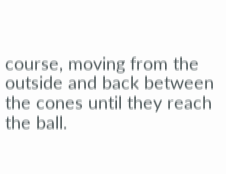course, moving from the outside and back between the cones until they reach the ball.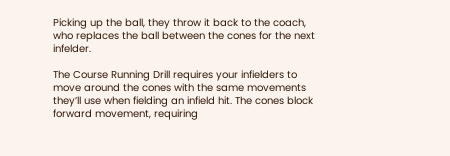Picking up the ball, they throw it back to the coach, who replaces the ball between the cones for the next infelder.

The Course Running Drill requires your infielders to move around the cones with the same movements they’ll use when fielding an infield hit. The cones block forward movement, requiring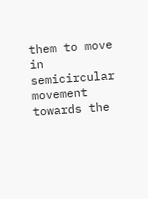them to move in semicircular movement towards the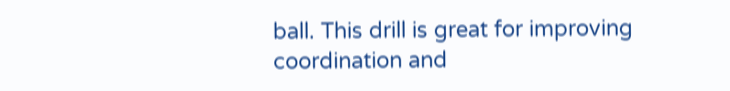ball. This drill is great for improving coordination and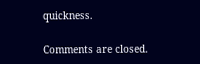quickness.

Comments are closed.